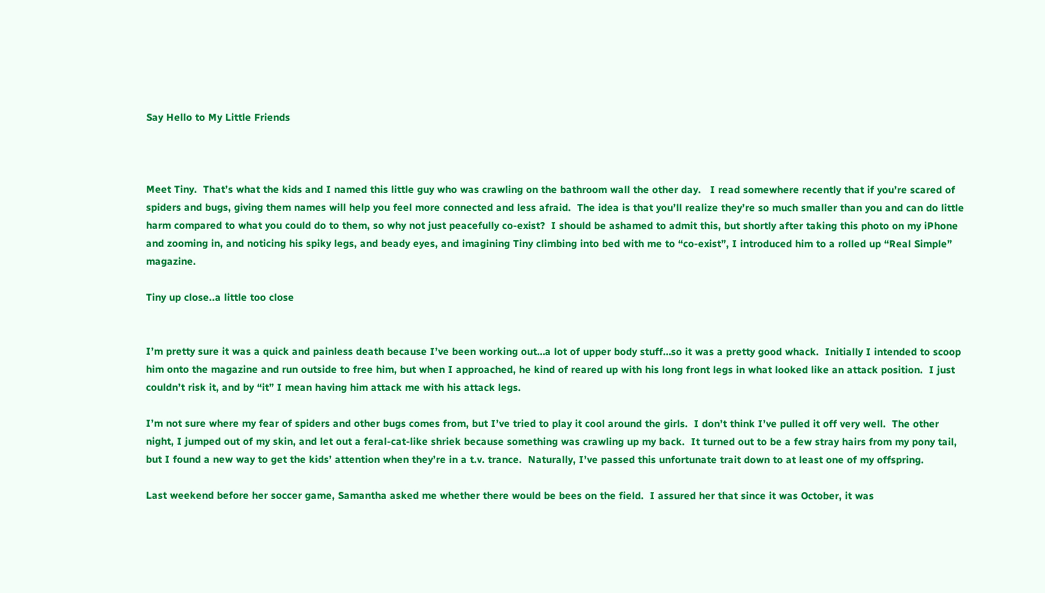Say Hello to My Little Friends



Meet Tiny.  That’s what the kids and I named this little guy who was crawling on the bathroom wall the other day.   I read somewhere recently that if you’re scared of spiders and bugs, giving them names will help you feel more connected and less afraid.  The idea is that you’ll realize they’re so much smaller than you and can do little harm compared to what you could do to them, so why not just peacefully co-exist?  I should be ashamed to admit this, but shortly after taking this photo on my iPhone and zooming in, and noticing his spiky legs, and beady eyes, and imagining Tiny climbing into bed with me to “co-exist”, I introduced him to a rolled up “Real Simple” magazine.

Tiny up close..a little too close


I’m pretty sure it was a quick and painless death because I’ve been working out…a lot of upper body stuff…so it was a pretty good whack.  Initially I intended to scoop him onto the magazine and run outside to free him, but when I approached, he kind of reared up with his long front legs in what looked like an attack position.  I just couldn’t risk it, and by “it” I mean having him attack me with his attack legs.

I’m not sure where my fear of spiders and other bugs comes from, but I’ve tried to play it cool around the girls.  I don’t think I’ve pulled it off very well.  The other night, I jumped out of my skin, and let out a feral-cat-like shriek because something was crawling up my back.  It turned out to be a few stray hairs from my pony tail, but I found a new way to get the kids’ attention when they’re in a t.v. trance.  Naturally, I’ve passed this unfortunate trait down to at least one of my offspring.

Last weekend before her soccer game, Samantha asked me whether there would be bees on the field.  I assured her that since it was October, it was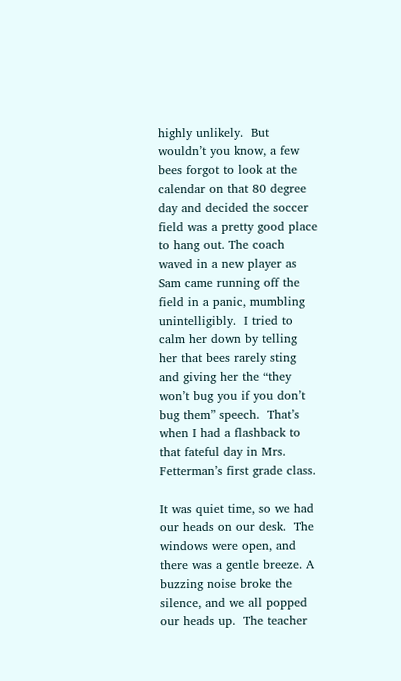highly unlikely.  But wouldn’t you know, a few bees forgot to look at the calendar on that 80 degree day and decided the soccer field was a pretty good place to hang out. The coach waved in a new player as Sam came running off the field in a panic, mumbling unintelligibly.  I tried to calm her down by telling her that bees rarely sting and giving her the “they won’t bug you if you don’t bug them” speech.  That’s when I had a flashback to that fateful day in Mrs. Fetterman’s first grade class.

It was quiet time, so we had our heads on our desk.  The windows were open, and there was a gentle breeze. A buzzing noise broke the silence, and we all popped our heads up.  The teacher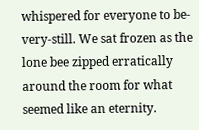whispered for everyone to be-very-still. We sat frozen as the lone bee zipped erratically around the room for what seemed like an eternity.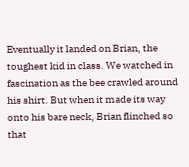Eventually it landed on Brian, the toughest kid in class. We watched in fascination as the bee crawled around his shirt. But when it made its way onto his bare neck, Brian flinched so that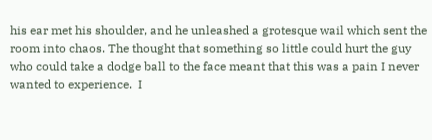his ear met his shoulder, and he unleashed a grotesque wail which sent the room into chaos. The thought that something so little could hurt the guy who could take a dodge ball to the face meant that this was a pain I never wanted to experience.  I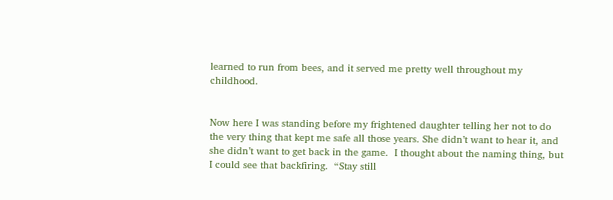learned to run from bees, and it served me pretty well throughout my childhood.


Now here I was standing before my frightened daughter telling her not to do the very thing that kept me safe all those years. She didn’t want to hear it, and she didn’t want to get back in the game.  I thought about the naming thing, but I could see that backfiring.  “Stay still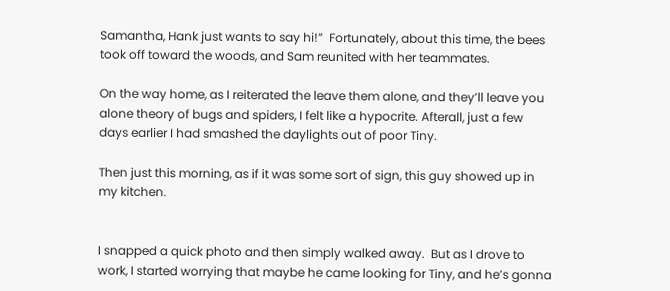Samantha, Hank just wants to say hi!”  Fortunately, about this time, the bees took off toward the woods, and Sam reunited with her teammates.

On the way home, as I reiterated the leave them alone, and they’ll leave you alone theory of bugs and spiders, I felt like a hypocrite. Afterall, just a few days earlier I had smashed the daylights out of poor Tiny.

Then just this morning, as if it was some sort of sign, this guy showed up in my kitchen.


I snapped a quick photo and then simply walked away.  But as I drove to work, I started worrying that maybe he came looking for Tiny, and he’s gonna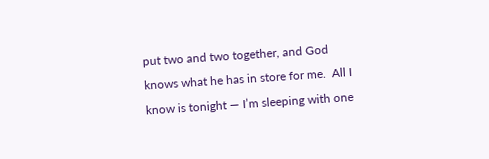put two and two together, and God knows what he has in store for me.  All I know is tonight — I’m sleeping with one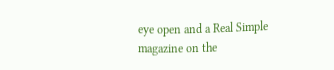eye open and a Real Simple magazine on the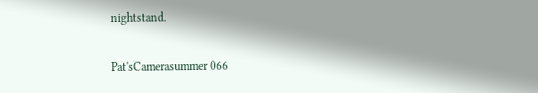nightstand.

Pat'sCamerasummer 066